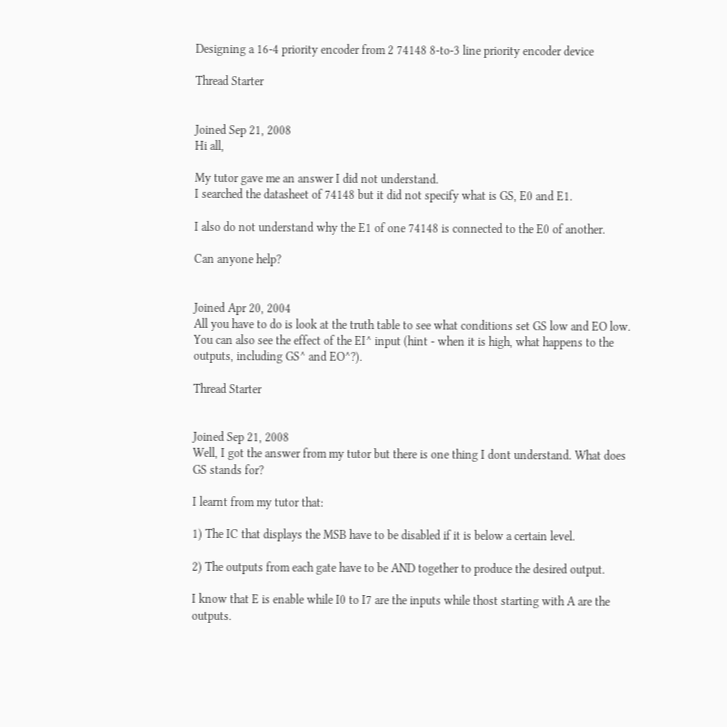Designing a 16-4 priority encoder from 2 74148 8-to-3 line priority encoder device

Thread Starter


Joined Sep 21, 2008
Hi all,

My tutor gave me an answer I did not understand.
I searched the datasheet of 74148 but it did not specify what is GS, E0 and E1.

I also do not understand why the E1 of one 74148 is connected to the E0 of another.

Can anyone help?


Joined Apr 20, 2004
All you have to do is look at the truth table to see what conditions set GS low and EO low. You can also see the effect of the EI^ input (hint - when it is high, what happens to the outputs, including GS^ and EO^?).

Thread Starter


Joined Sep 21, 2008
Well, I got the answer from my tutor but there is one thing I dont understand. What does GS stands for?

I learnt from my tutor that:

1) The IC that displays the MSB have to be disabled if it is below a certain level.

2) The outputs from each gate have to be AND together to produce the desired output.

I know that E is enable while I0 to I7 are the inputs while thost starting with A are the outputs.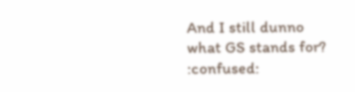And I still dunno what GS stands for? :confused: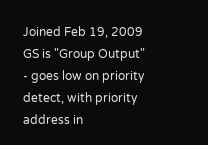Joined Feb 19, 2009
GS is "Group Output" - goes low on priority detect, with priority address in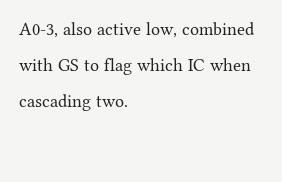A0-3, also active low, combined with GS to flag which IC when cascading two.